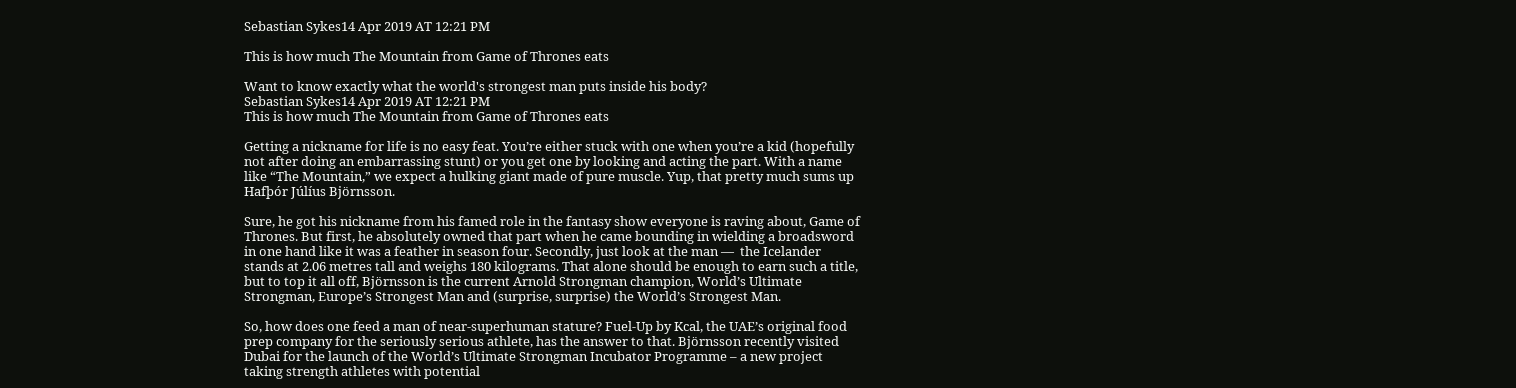Sebastian Sykes14 Apr 2019 AT 12:21 PM

This is how much The Mountain from Game of Thrones eats

Want to know exactly what the world's strongest man puts inside his body?
Sebastian Sykes14 Apr 2019 AT 12:21 PM
This is how much The Mountain from Game of Thrones eats

Getting a nickname for life is no easy feat. You’re either stuck with one when you’re a kid (hopefully not after doing an embarrassing stunt) or you get one by looking and acting the part. With a name like “The Mountain,” we expect a hulking giant made of pure muscle. Yup, that pretty much sums up Hafþór Júlíus Björnsson.

Sure, he got his nickname from his famed role in the fantasy show everyone is raving about, Game of Thrones. But first, he absolutely owned that part when he came bounding in wielding a broadsword in one hand like it was a feather in season four. Secondly, just look at the man —  the Icelander stands at 2.06 metres tall and weighs 180 kilograms. That alone should be enough to earn such a title, but to top it all off, Björnsson is the current Arnold Strongman champion, World’s Ultimate Strongman, Europe’s Strongest Man and (surprise, surprise) the World’s Strongest Man.

So, how does one feed a man of near-superhuman stature? Fuel-Up by Kcal, the UAE’s original food prep company for the seriously serious athlete, has the answer to that. Björnsson recently visited Dubai for the launch of the World’s Ultimate Strongman Incubator Programme – a new project taking strength athletes with potential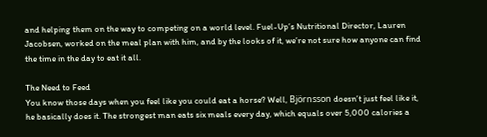and helping them on the way to competing on a world level. Fuel-Up’s Nutritional Director, Lauren Jacobsen, worked on the meal plan with him, and by the looks of it, we’re not sure how anyone can find the time in the day to eat it all.

The Need to Feed
You know those days when you feel like you could eat a horse? Well, Björnsson doesn’t just feel like it, he basically does it. The strongest man eats six meals every day, which equals over 5,000 calories a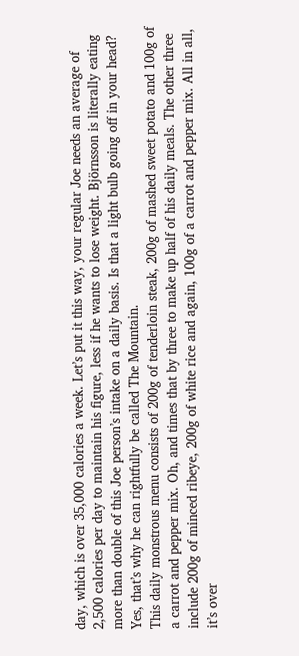day, which is over 35,000 calories a week. Let’s put it this way, your regular Joe needs an average of 2,500 calories per day to maintain his figure, less if he wants to lose weight. Björnsson is literally eating more than double of this Joe person’s intake on a daily basis. Is that a light bulb going off in your head? Yes, that’s why he can rightfully be called The Mountain.
This daily monstrous menu consists of 200g of tenderloin steak, 200g of mashed sweet potato and 100g of a carrot and pepper mix. Oh, and times that by three to make up half of his daily meals. The other three include 200g of minced ribeye, 200g of white rice and again, 100g of a carrot and pepper mix. All in all, it’s over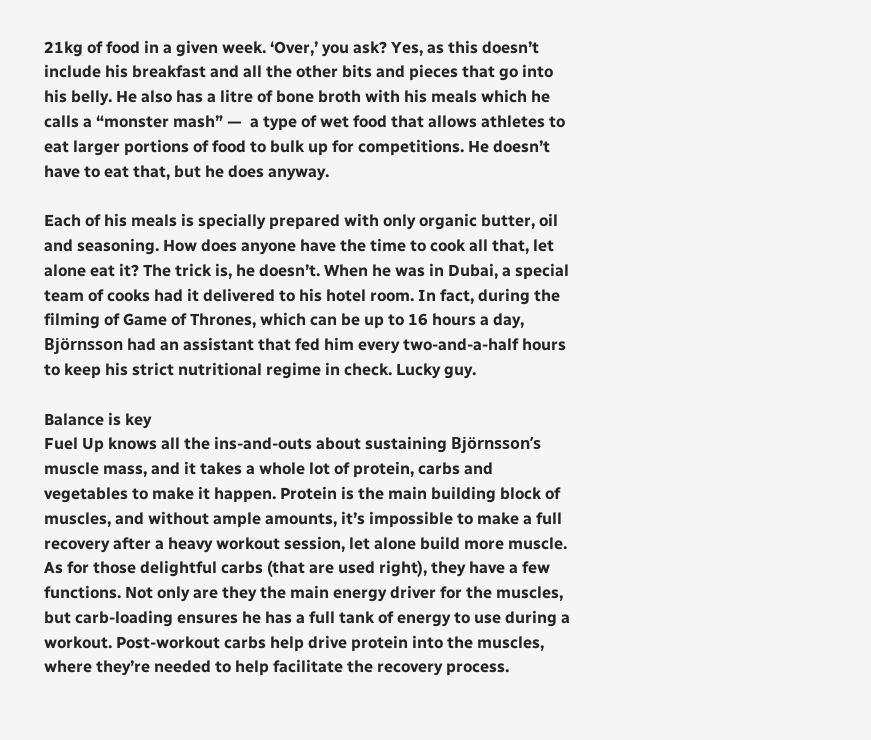21kg of food in a given week. ‘Over,’ you ask? Yes, as this doesn’t include his breakfast and all the other bits and pieces that go into his belly. He also has a litre of bone broth with his meals which he calls a “monster mash” —  a type of wet food that allows athletes to eat larger portions of food to bulk up for competitions. He doesn’t have to eat that, but he does anyway.

Each of his meals is specially prepared with only organic butter, oil and seasoning. How does anyone have the time to cook all that, let alone eat it? The trick is, he doesn’t. When he was in Dubai, a special team of cooks had it delivered to his hotel room. In fact, during the filming of Game of Thrones, which can be up to 16 hours a day, Björnsson had an assistant that fed him every two-and-a-half hours to keep his strict nutritional regime in check. Lucky guy.

Balance is key
Fuel Up knows all the ins-and-outs about sustaining Björnsson’s muscle mass, and it takes a whole lot of protein, carbs and vegetables to make it happen. Protein is the main building block of muscles, and without ample amounts, it’s impossible to make a full recovery after a heavy workout session, let alone build more muscle. As for those delightful carbs (that are used right), they have a few functions. Not only are they the main energy driver for the muscles, but carb-loading ensures he has a full tank of energy to use during a workout. Post-workout carbs help drive protein into the muscles, where they’re needed to help facilitate the recovery process.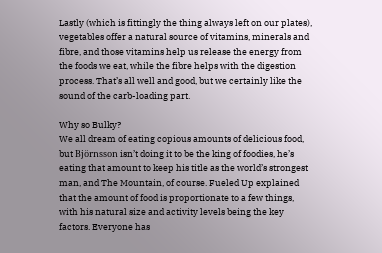Lastly (which is fittingly the thing always left on our plates), vegetables offer a natural source of vitamins, minerals and fibre, and those vitamins help us release the energy from the foods we eat, while the fibre helps with the digestion process. That’s all well and good, but we certainly like the sound of the carb-loading part.

Why so Bulky?
We all dream of eating copious amounts of delicious food, but Björnsson isn’t doing it to be the king of foodies, he’s eating that amount to keep his title as the world’s strongest man, and The Mountain, of course. Fueled Up explained that the amount of food is proportionate to a few things, with his natural size and activity levels being the key factors. Everyone has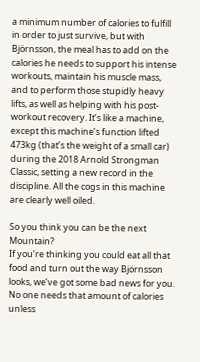a minimum number of calories to fulfill in order to just survive, but with Björnsson, the meal has to add on the calories he needs to support his intense workouts, maintain his muscle mass, and to perform those stupidly heavy lifts, as well as helping with his post-workout recovery. It’s like a machine, except this machine’s function lifted 473kg (that’s the weight of a small car) during the 2018 Arnold Strongman Classic, setting a new record in the discipline. All the cogs in this machine are clearly well oiled.

So you think you can be the next Mountain?
If you’re thinking you could eat all that food and turn out the way Björnsson looks, we’ve got some bad news for you. No one needs that amount of calories unless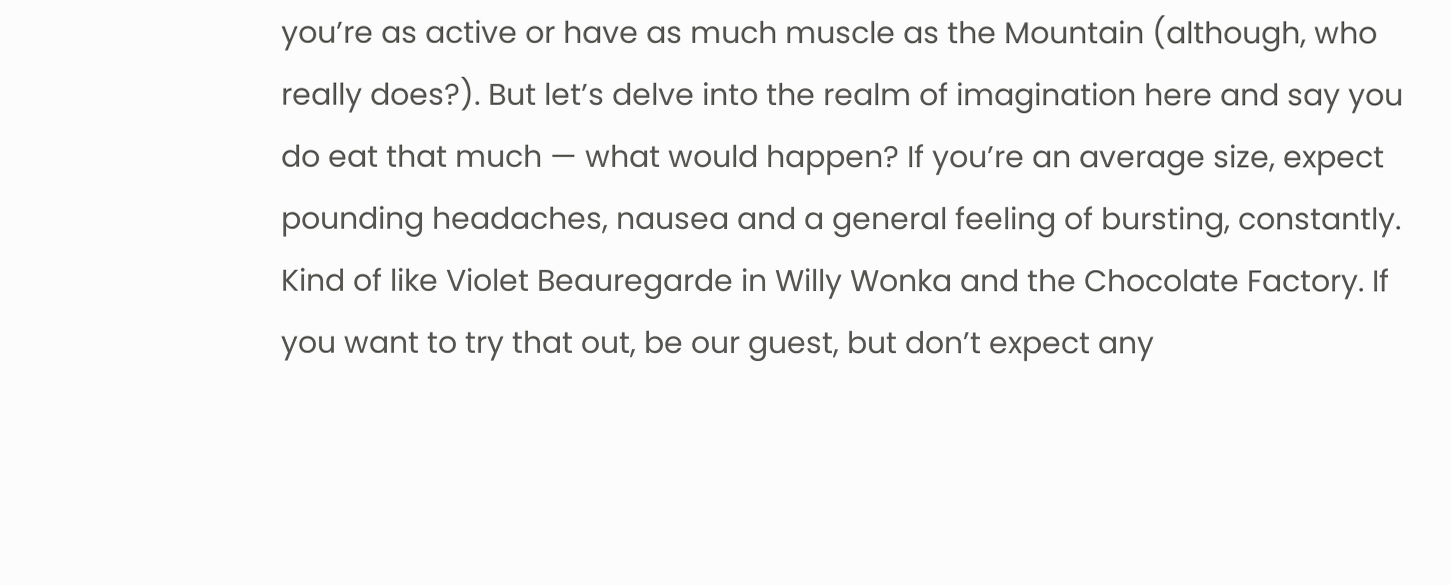you’re as active or have as much muscle as the Mountain (although, who really does?). But let’s delve into the realm of imagination here and say you do eat that much — what would happen? If you’re an average size, expect pounding headaches, nausea and a general feeling of bursting, constantly. Kind of like Violet Beauregarde in Willy Wonka and the Chocolate Factory. If you want to try that out, be our guest, but don’t expect any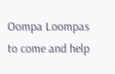Oompa Loompas to come and help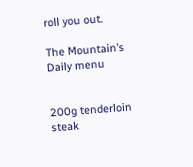roll you out.

The Mountain’s Daily menu


200g tenderloin steak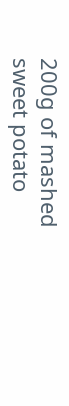200g of mashed sweet potato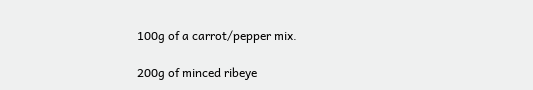100g of a carrot/pepper mix.

200g of minced ribeye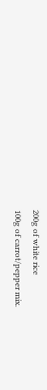200g of white rice
100g of carrot/pepper mix.